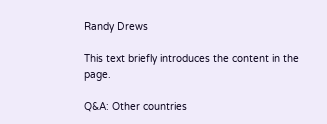Randy Drews

This text briefly introduces the content in the page.

Q&A: Other countries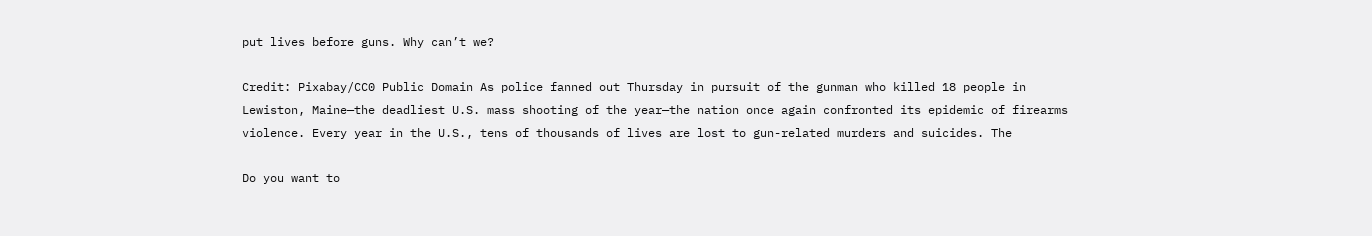put lives before guns. Why can’t we?

Credit: Pixabay/CC0 Public Domain As police fanned out Thursday in pursuit of the gunman who killed 18 people in Lewiston, Maine—the deadliest U.S. mass shooting of the year—the nation once again confronted its epidemic of firearms violence. Every year in the U.S., tens of thousands of lives are lost to gun-related murders and suicides. The

Do you want to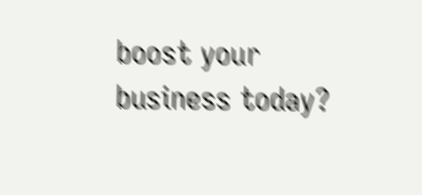boost your business today?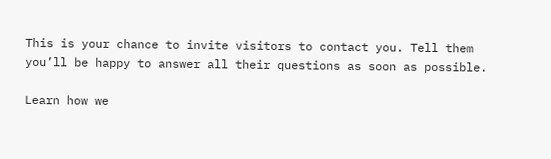This is your chance to invite visitors to contact you. Tell them you’ll be happy to answer all their questions as soon as possible.

Learn how we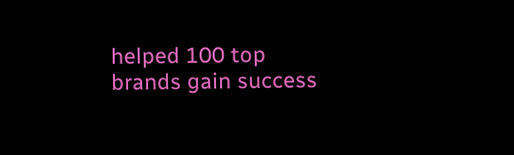helped 100 top brands gain success